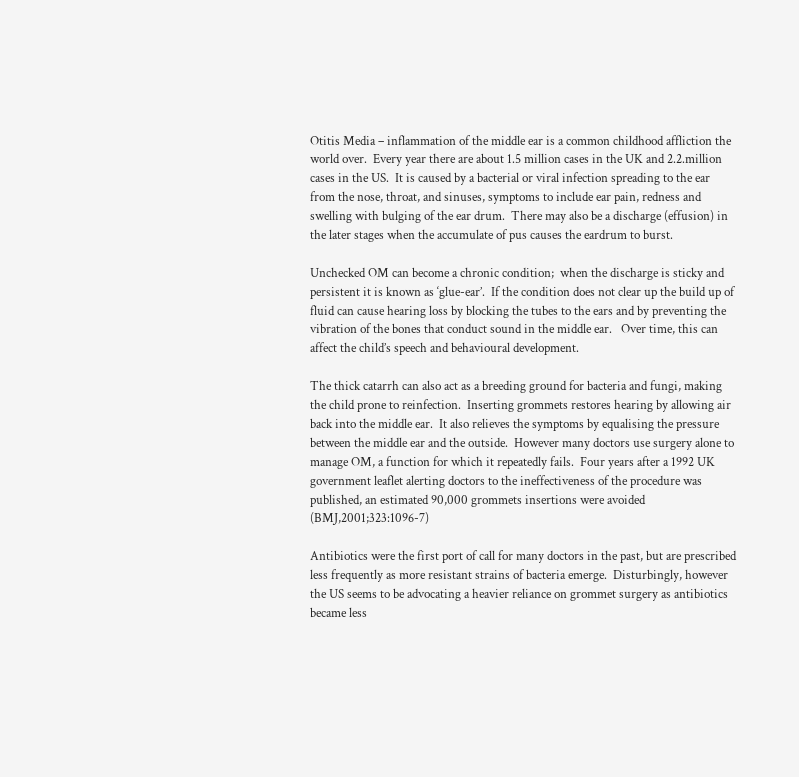Otitis Media – inflammation of the middle ear is a common childhood affliction the world over.  Every year there are about 1.5 million cases in the UK and 2.2.million cases in the US.  It is caused by a bacterial or viral infection spreading to the ear from the nose, throat, and sinuses, symptoms to include ear pain, redness and swelling with bulging of the ear drum.  There may also be a discharge (effusion) in the later stages when the accumulate of pus causes the eardrum to burst.

Unchecked OM can become a chronic condition;  when the discharge is sticky and persistent it is known as ‘glue-ear’.  If the condition does not clear up the build up of fluid can cause hearing loss by blocking the tubes to the ears and by preventing the vibration of the bones that conduct sound in the middle ear.   Over time, this can affect the child’s speech and behavioural development.

The thick catarrh can also act as a breeding ground for bacteria and fungi, making the child prone to reinfection.  Inserting grommets restores hearing by allowing air back into the middle ear.  It also relieves the symptoms by equalising the pressure between the middle ear and the outside.  However many doctors use surgery alone to manage OM, a function for which it repeatedly fails.  Four years after a 1992 UK government leaflet alerting doctors to the ineffectiveness of the procedure was published, an estimated 90,000 grommets insertions were avoided (BMJ,2001;323:1096-7)

Antibiotics were the first port of call for many doctors in the past, but are prescribed less frequently as more resistant strains of bacteria emerge.  Disturbingly, however the US seems to be advocating a heavier reliance on grommet surgery as antibiotics became less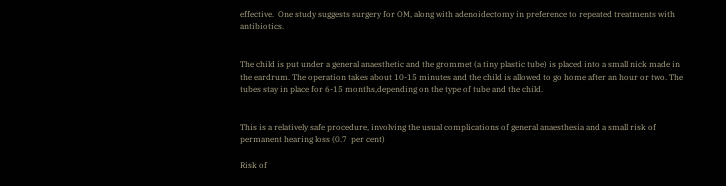effective.  One study suggests surgery for OM, along with adenoidectomy in preference to repeated treatments with antibiotics.


The child is put under a general anaesthetic and the grommet (a tiny plastic tube) is placed into a small nick made in the eardrum. The operation takes about 10-15 minutes and the child is allowed to go home after an hour or two. The tubes stay in place for 6-15 months,depending on the type of tube and the child.


This is a relatively safe procedure, involving the usual complications of general anaesthesia and a small risk of permanent hearing loss (0.7  per cent)

Risk of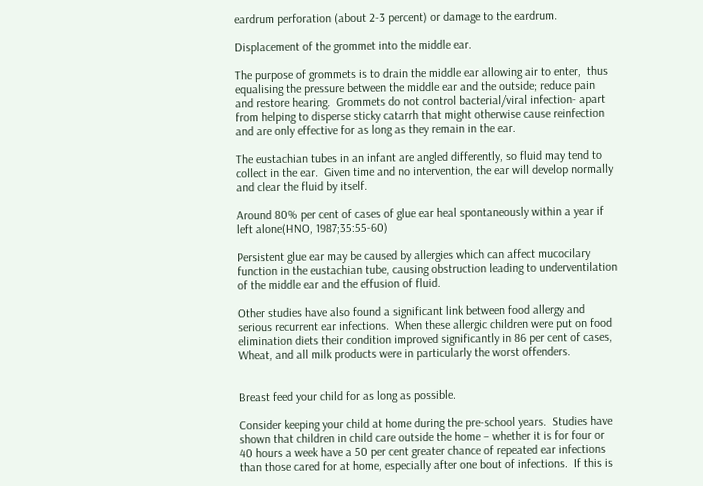eardrum perforation (about 2-3 percent) or damage to the eardrum.

Displacement of the grommet into the middle ear.

The purpose of grommets is to drain the middle ear allowing air to enter,  thus equalising the pressure between the middle ear and the outside; reduce pain and restore hearing.  Grommets do not control bacterial/viral infection- apart from helping to disperse sticky catarrh that might otherwise cause reinfection and are only effective for as long as they remain in the ear.

The eustachian tubes in an infant are angled differently, so fluid may tend to collect in the ear.  Given time and no intervention, the ear will develop normally and clear the fluid by itself.

Around 80% per cent of cases of glue ear heal spontaneously within a year if left alone(HNO, 1987;35:55-60)

Persistent glue ear may be caused by allergies which can affect mucocilary  function in the eustachian tube, causing obstruction leading to underventilation of the middle ear and the effusion of fluid.

Other studies have also found a significant link between food allergy and serious recurrent ear infections.  When these allergic children were put on food elimination diets their condition improved significantly in 86 per cent of cases, Wheat, and all milk products were in particularly the worst offenders.


Breast feed your child for as long as possible.

Consider keeping your child at home during the pre-school years.  Studies have shown that children in child care outside the home – whether it is for four or 40 hours a week have a 50 per cent greater chance of repeated ear infections than those cared for at home, especially after one bout of infections.  If this is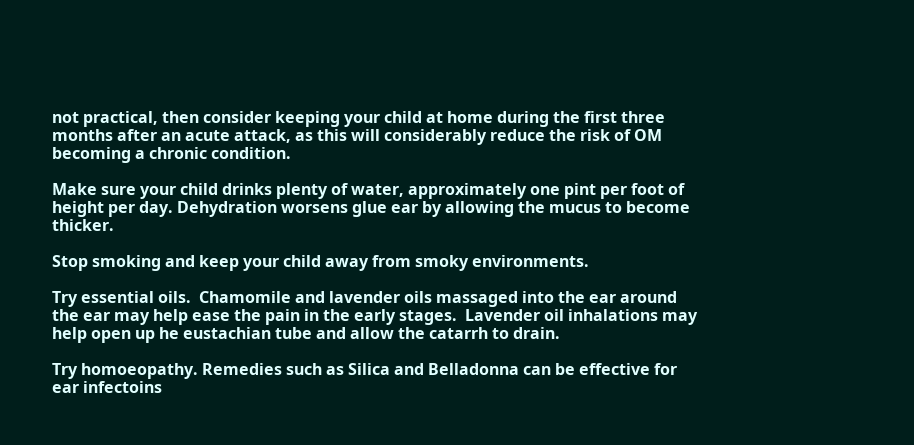not practical, then consider keeping your child at home during the first three months after an acute attack, as this will considerably reduce the risk of OM becoming a chronic condition.

Make sure your child drinks plenty of water, approximately one pint per foot of height per day. Dehydration worsens glue ear by allowing the mucus to become thicker.

Stop smoking and keep your child away from smoky environments.

Try essential oils.  Chamomile and lavender oils massaged into the ear around the ear may help ease the pain in the early stages.  Lavender oil inhalations may help open up he eustachian tube and allow the catarrh to drain.

Try homoeopathy. Remedies such as Silica and Belladonna can be effective for ear infectoins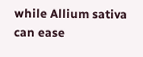while Allium sativa can ease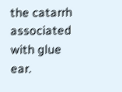the catarrh associated with glue ear.